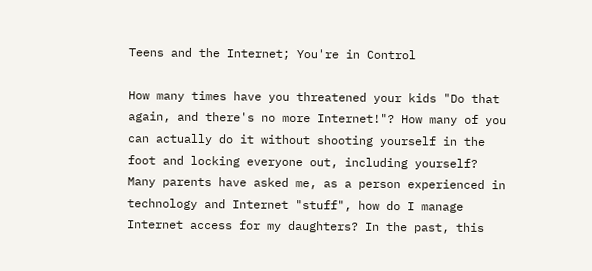Teens and the Internet; You're in Control

How many times have you threatened your kids "Do that again, and there's no more Internet!"? How many of you can actually do it without shooting yourself in the foot and locking everyone out, including yourself? Many parents have asked me, as a person experienced in technology and Internet "stuff", how do I manage Internet access for my daughters? In the past, this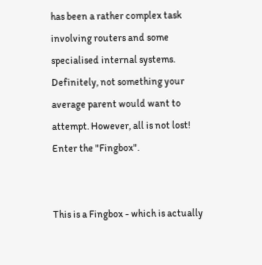has been a rather complex task involving routers and some specialised internal systems. Definitely, not something your average parent would want to attempt. However, all is not lost! Enter the "Fingbox".


This is a Fingbox - which is actually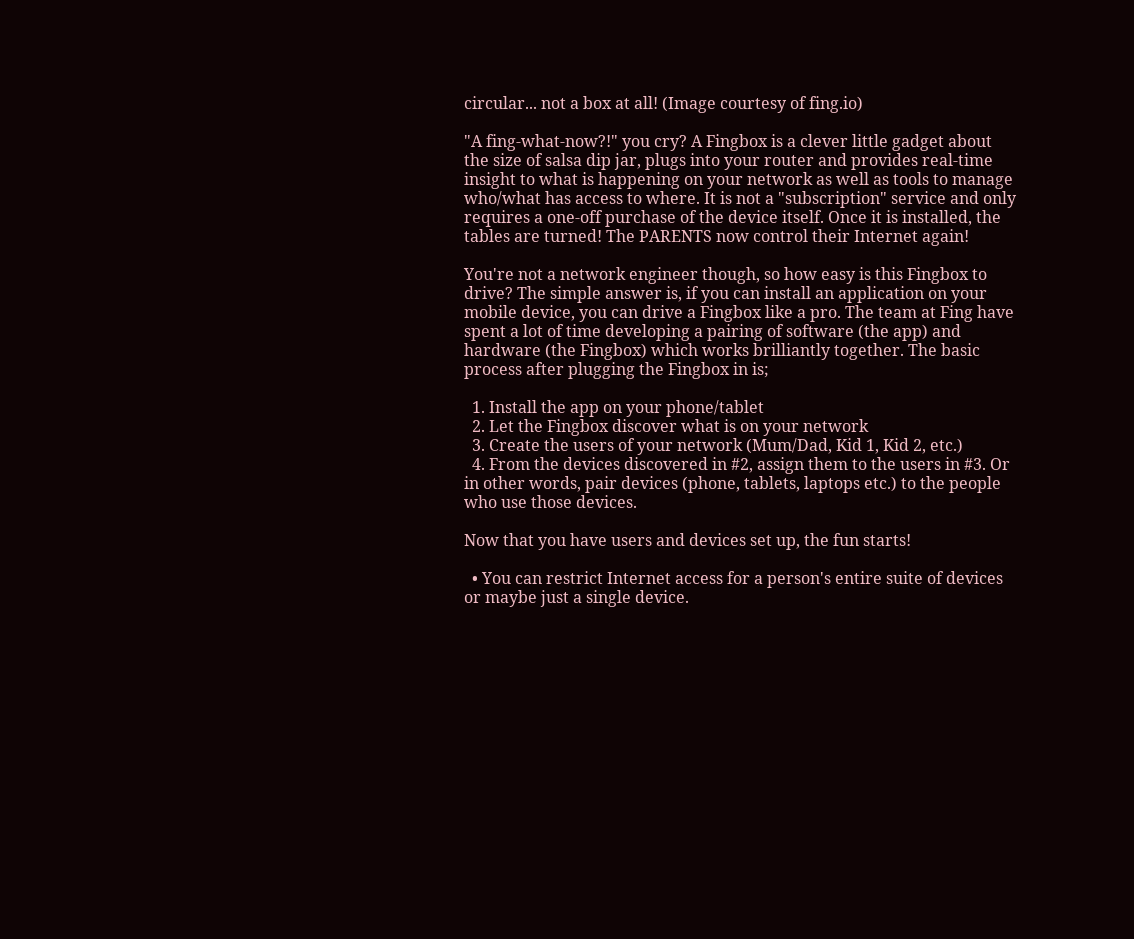circular... not a box at all! (Image courtesy of fing.io)

"A fing-what-now?!" you cry? A Fingbox is a clever little gadget about the size of salsa dip jar, plugs into your router and provides real-time insight to what is happening on your network as well as tools to manage who/what has access to where. It is not a "subscription" service and only requires a one-off purchase of the device itself. Once it is installed, the tables are turned! The PARENTS now control their Internet again!

You're not a network engineer though, so how easy is this Fingbox to drive? The simple answer is, if you can install an application on your mobile device, you can drive a Fingbox like a pro. The team at Fing have spent a lot of time developing a pairing of software (the app) and hardware (the Fingbox) which works brilliantly together. The basic process after plugging the Fingbox in is;

  1. Install the app on your phone/tablet
  2. Let the Fingbox discover what is on your network
  3. Create the users of your network (Mum/Dad, Kid 1, Kid 2, etc.)
  4. From the devices discovered in #2, assign them to the users in #3. Or in other words, pair devices (phone, tablets, laptops etc.) to the people who use those devices.

Now that you have users and devices set up, the fun starts!

  • You can restrict Internet access for a person's entire suite of devices or maybe just a single device.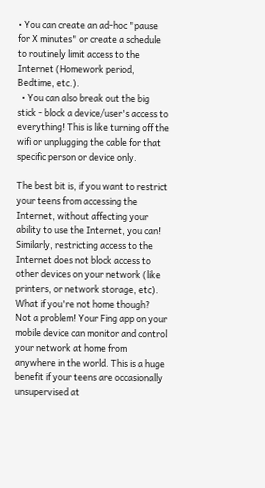• You can create an ad-hoc "pause for X minutes" or create a schedule to routinely limit access to the Internet (Homework period, Bedtime, etc.).
  • You can also break out the big stick - block a device/user's access to everything! This is like turning off the wifi or unplugging the cable for that specific person or device only.

The best bit is, if you want to restrict your teens from accessing the Internet, without affecting your ability to use the Internet, you can! Similarly, restricting access to the Internet does not block access to other devices on your network (like printers, or network storage, etc). What if you're not home though? Not a problem! Your Fing app on your mobile device can monitor and control your network at home from anywhere in the world. This is a huge benefit if your teens are occasionally unsupervised at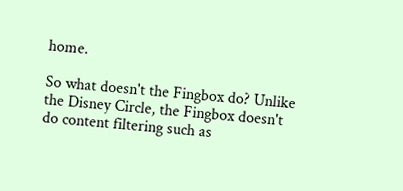home.

So what doesn't the Fingbox do? Unlike the Disney Circle, the Fingbox doesn't do content filtering such as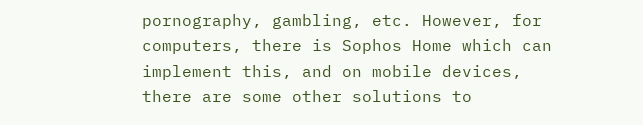pornography, gambling, etc. However, for computers, there is Sophos Home which can implement this, and on mobile devices, there are some other solutions to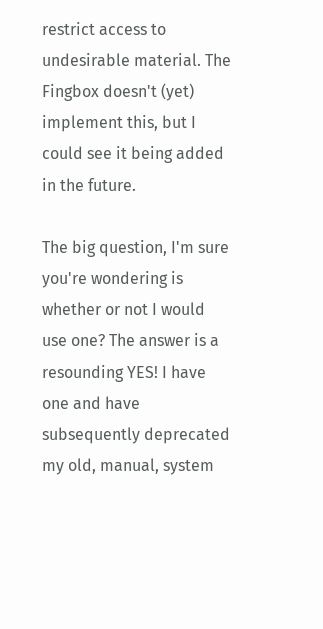restrict access to undesirable material. The Fingbox doesn't (yet) implement this, but I could see it being added in the future.

The big question, I'm sure you're wondering is whether or not I would use one? The answer is a resounding YES! I have one and have subsequently deprecated my old, manual, system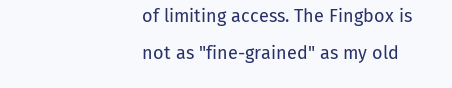of limiting access. The Fingbox is not as "fine-grained" as my old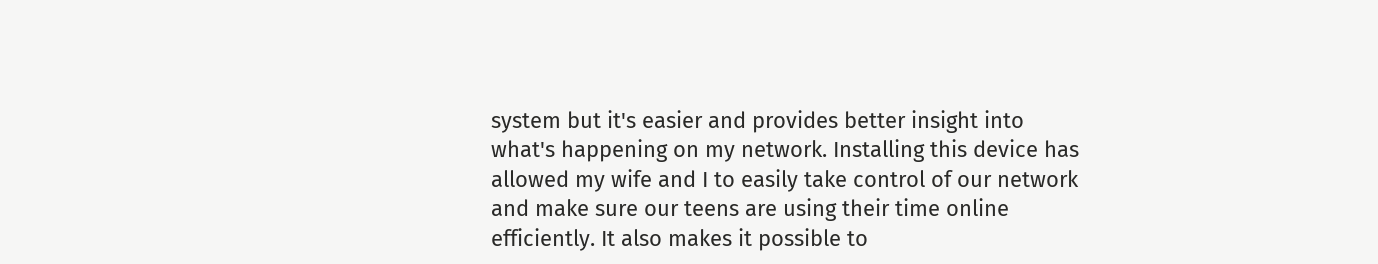system but it's easier and provides better insight into what's happening on my network. Installing this device has allowed my wife and I to easily take control of our network and make sure our teens are using their time online efficiently. It also makes it possible to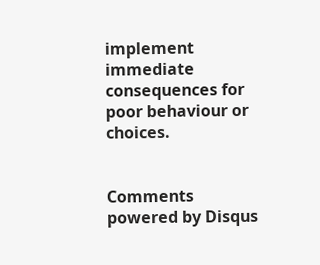implement immediate consequences for poor behaviour or choices.


Comments powered by Disqus